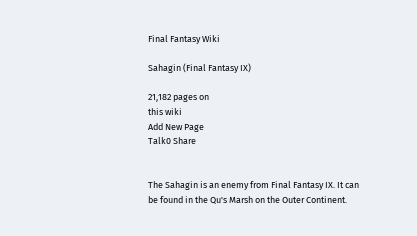Final Fantasy Wiki

Sahagin (Final Fantasy IX)

21,182 pages on
this wiki
Add New Page
Talk0 Share


The Sahagin is an enemy from Final Fantasy IX. It can be found in the Qu's Marsh on the Outer Continent.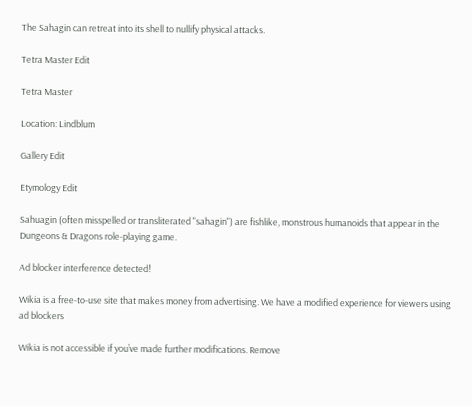The Sahagin can retreat into its shell to nullify physical attacks.

Tetra Master Edit

Tetra Master

Location: Lindblum

Gallery Edit

Etymology Edit

Sahuagin (often misspelled or transliterated "sahagin") are fishlike, monstrous humanoids that appear in the Dungeons & Dragons role-playing game.

Ad blocker interference detected!

Wikia is a free-to-use site that makes money from advertising. We have a modified experience for viewers using ad blockers

Wikia is not accessible if you’ve made further modifications. Remove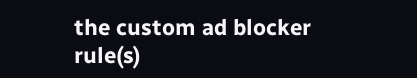the custom ad blocker rule(s)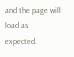and the page will load as expected.